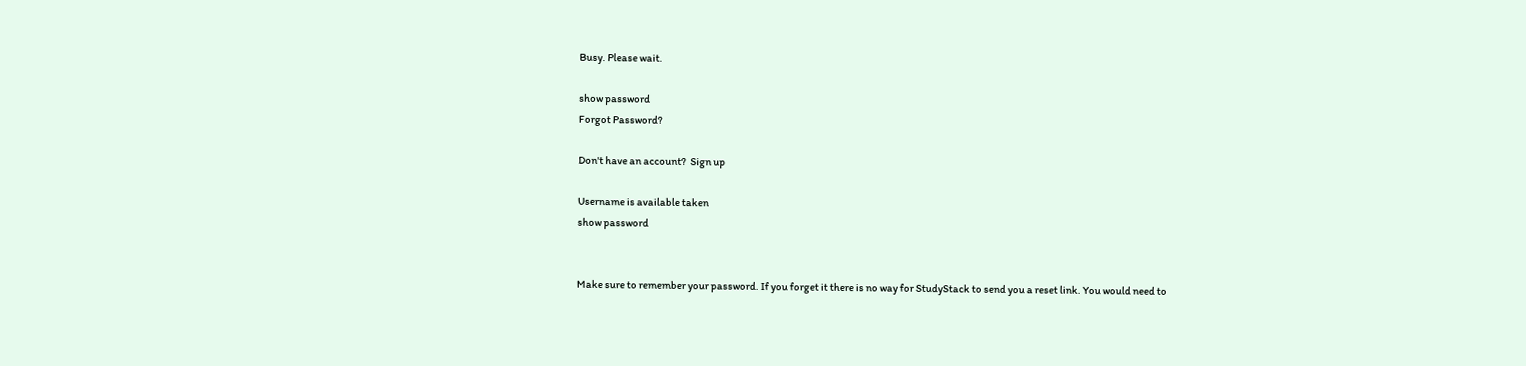Busy. Please wait.

show password
Forgot Password?

Don't have an account?  Sign up

Username is available taken
show password


Make sure to remember your password. If you forget it there is no way for StudyStack to send you a reset link. You would need to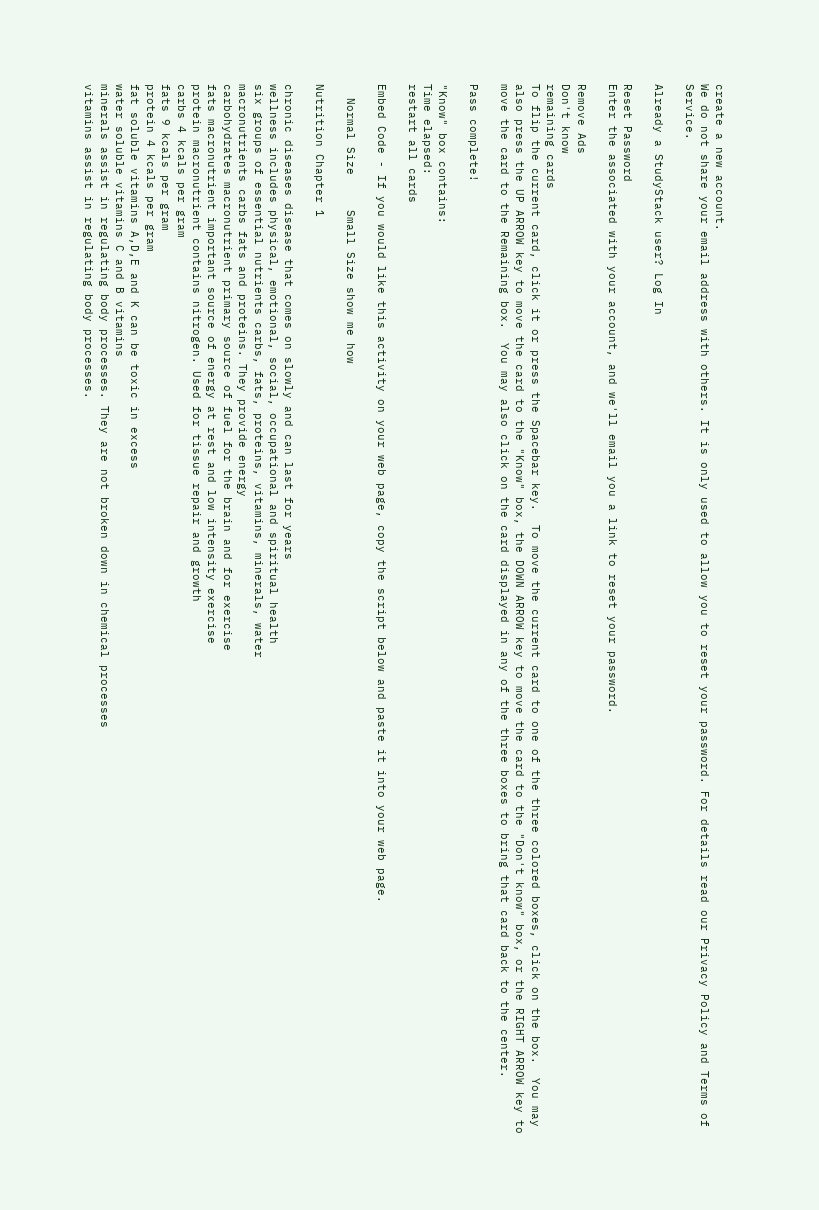create a new account.
We do not share your email address with others. It is only used to allow you to reset your password. For details read our Privacy Policy and Terms of Service.

Already a StudyStack user? Log In

Reset Password
Enter the associated with your account, and we'll email you a link to reset your password.

Remove Ads
Don't know
remaining cards
To flip the current card, click it or press the Spacebar key.  To move the current card to one of the three colored boxes, click on the box.  You may also press the UP ARROW key to move the card to the "Know" box, the DOWN ARROW key to move the card to the "Don't know" box, or the RIGHT ARROW key to move the card to the Remaining box.  You may also click on the card displayed in any of the three boxes to bring that card back to the center.

Pass complete!

"Know" box contains:
Time elapsed:
restart all cards

Embed Code - If you would like this activity on your web page, copy the script below and paste it into your web page.

  Normal Size     Small Size show me how

Nutrition Chapter 1

chronic diseases disease that comes on slowly and can last for years
wellness includes physical, emotional, social, occupational and spiritual health
six groups of essential nutrients carbs, fats, proteins, vitamins, minerals, water
macronutrients carbs fats and proteins. They provide energy
carbohydrates macronutrient primary source of fuel for the brain and for exercise
fats macronutrient important source of energy at rest and low intensity exercise
protein macronutrient contains nitrogen. Used for tissue repair and growth
carbs 4 kcals per gram
fats 9 kcals per gram
protein 4 kcals per gram
fat soluble vitamins A,D,E and K can be toxic in excess
water soluble vitamins C and B vitamins
minerals assist in regulating body processes. They are not broken down in chemical processes
vitamins assist in regulating body processes.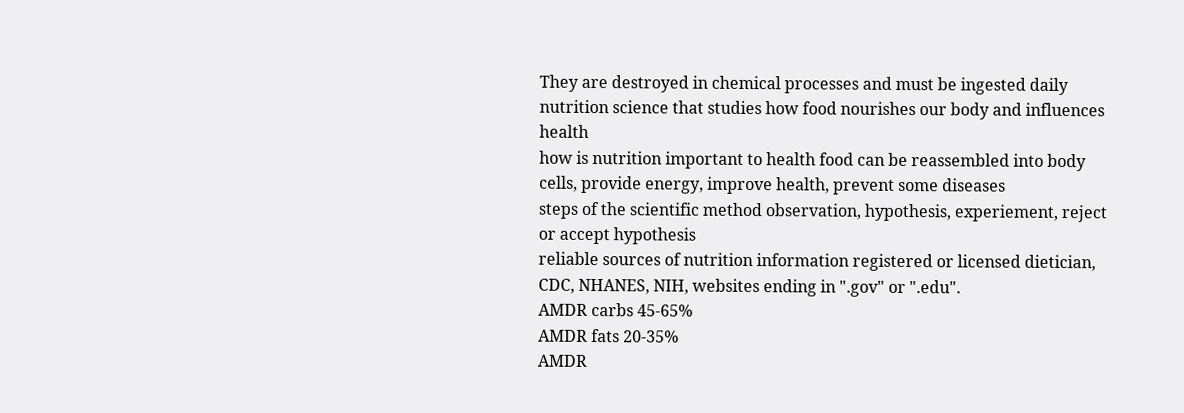They are destroyed in chemical processes and must be ingested daily
nutrition science that studies how food nourishes our body and influences health
how is nutrition important to health food can be reassembled into body cells, provide energy, improve health, prevent some diseases
steps of the scientific method observation, hypothesis, experiement, reject or accept hypothesis
reliable sources of nutrition information registered or licensed dietician, CDC, NHANES, NIH, websites ending in ".gov" or ".edu".
AMDR carbs 45-65%
AMDR fats 20-35%
AMDR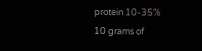protein 10-35%
10 grams of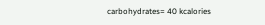carbohydrates= 40 kcalories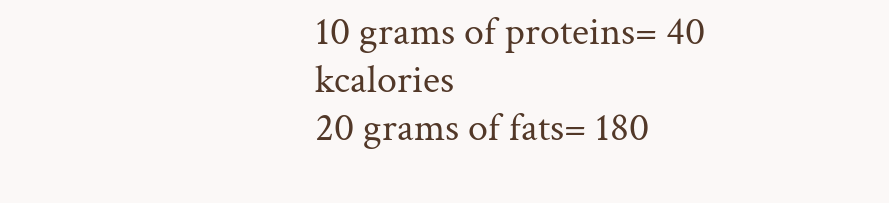10 grams of proteins= 40 kcalories
20 grams of fats= 180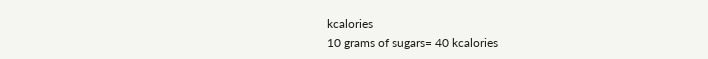kcalories
10 grams of sugars= 40 kcalories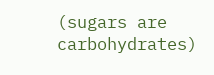(sugars are carbohydrates)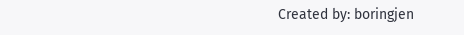Created by: boringjen